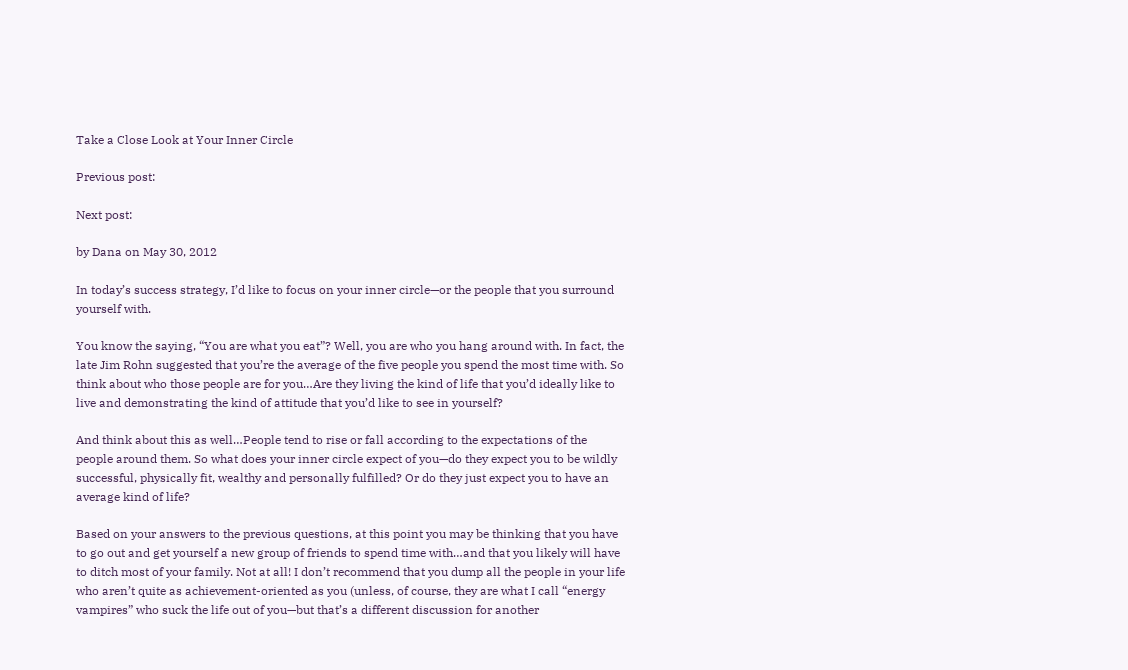Take a Close Look at Your Inner Circle

Previous post:

Next post:

by Dana on May 30, 2012

In today’s success strategy, I’d like to focus on your inner circle—or the people that you surround yourself with.

You know the saying, “You are what you eat”? Well, you are who you hang around with. In fact, the late Jim Rohn suggested that you’re the average of the five people you spend the most time with. So think about who those people are for you…Are they living the kind of life that you’d ideally like to live and demonstrating the kind of attitude that you’d like to see in yourself?

And think about this as well…People tend to rise or fall according to the expectations of the people around them. So what does your inner circle expect of you—do they expect you to be wildly successful, physically fit, wealthy and personally fulfilled? Or do they just expect you to have an average kind of life?

Based on your answers to the previous questions, at this point you may be thinking that you have to go out and get yourself a new group of friends to spend time with…and that you likely will have to ditch most of your family. Not at all! I don’t recommend that you dump all the people in your life who aren’t quite as achievement-oriented as you (unless, of course, they are what I call “energy vampires” who suck the life out of you—but that’s a different discussion for another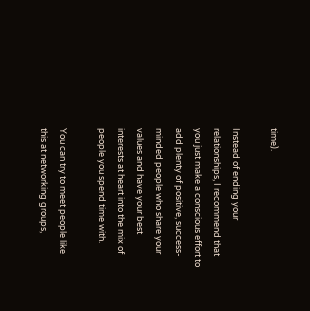time).

Instead of ending your relationships, I recommend that you just make a conscious effort to add plenty of positive, success-minded people who share your values and have your best interests at heart into the mix of people you spend time with.

You can try to meet people like this at networking groups,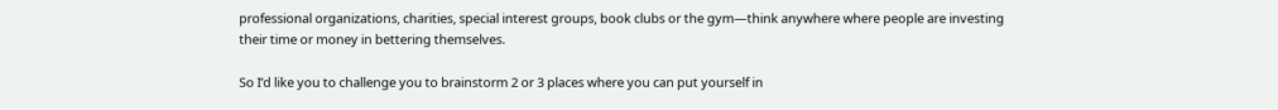professional organizations, charities, special interest groups, book clubs or the gym—think anywhere where people are investing their time or money in bettering themselves.

So I’d like you to challenge you to brainstorm 2 or 3 places where you can put yourself in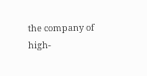the company of high-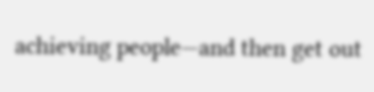achieving people—and then get out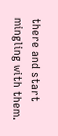there and start mingling with them.